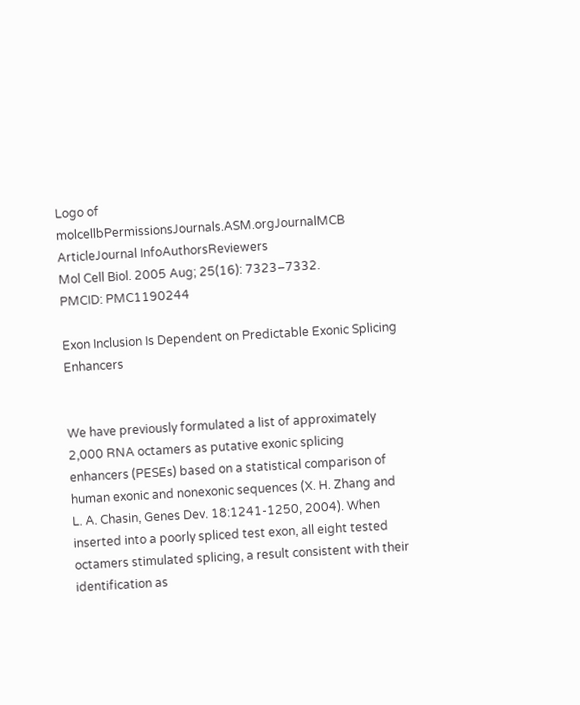Logo of molcellbPermissionsJournals.ASM.orgJournalMCB ArticleJournal InfoAuthorsReviewers
Mol Cell Biol. 2005 Aug; 25(16): 7323–7332.
PMCID: PMC1190244

Exon Inclusion Is Dependent on Predictable Exonic Splicing Enhancers


We have previously formulated a list of approximately 2,000 RNA octamers as putative exonic splicing enhancers (PESEs) based on a statistical comparison of human exonic and nonexonic sequences (X. H. Zhang and L. A. Chasin, Genes Dev. 18:1241-1250, 2004). When inserted into a poorly spliced test exon, all eight tested octamers stimulated splicing, a result consistent with their identification as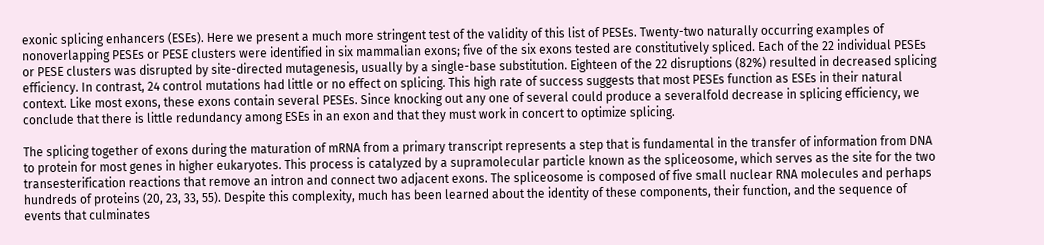exonic splicing enhancers (ESEs). Here we present a much more stringent test of the validity of this list of PESEs. Twenty-two naturally occurring examples of nonoverlapping PESEs or PESE clusters were identified in six mammalian exons; five of the six exons tested are constitutively spliced. Each of the 22 individual PESEs or PESE clusters was disrupted by site-directed mutagenesis, usually by a single-base substitution. Eighteen of the 22 disruptions (82%) resulted in decreased splicing efficiency. In contrast, 24 control mutations had little or no effect on splicing. This high rate of success suggests that most PESEs function as ESEs in their natural context. Like most exons, these exons contain several PESEs. Since knocking out any one of several could produce a severalfold decrease in splicing efficiency, we conclude that there is little redundancy among ESEs in an exon and that they must work in concert to optimize splicing.

The splicing together of exons during the maturation of mRNA from a primary transcript represents a step that is fundamental in the transfer of information from DNA to protein for most genes in higher eukaryotes. This process is catalyzed by a supramolecular particle known as the spliceosome, which serves as the site for the two transesterification reactions that remove an intron and connect two adjacent exons. The spliceosome is composed of five small nuclear RNA molecules and perhaps hundreds of proteins (20, 23, 33, 55). Despite this complexity, much has been learned about the identity of these components, their function, and the sequence of events that culminates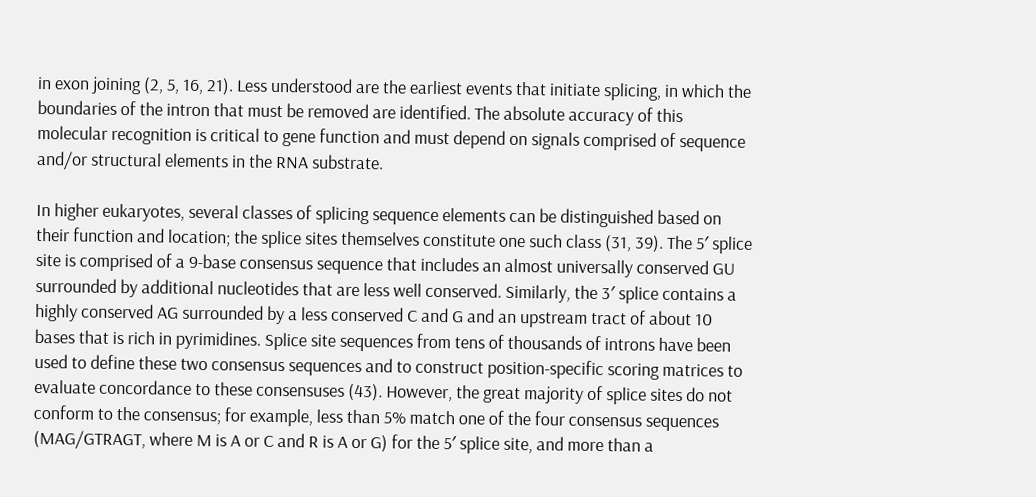in exon joining (2, 5, 16, 21). Less understood are the earliest events that initiate splicing, in which the boundaries of the intron that must be removed are identified. The absolute accuracy of this molecular recognition is critical to gene function and must depend on signals comprised of sequence and/or structural elements in the RNA substrate.

In higher eukaryotes, several classes of splicing sequence elements can be distinguished based on their function and location; the splice sites themselves constitute one such class (31, 39). The 5′ splice site is comprised of a 9-base consensus sequence that includes an almost universally conserved GU surrounded by additional nucleotides that are less well conserved. Similarly, the 3′ splice contains a highly conserved AG surrounded by a less conserved C and G and an upstream tract of about 10 bases that is rich in pyrimidines. Splice site sequences from tens of thousands of introns have been used to define these two consensus sequences and to construct position-specific scoring matrices to evaluate concordance to these consensuses (43). However, the great majority of splice sites do not conform to the consensus; for example, less than 5% match one of the four consensus sequences (MAG/GTRAGT, where M is A or C and R is A or G) for the 5′ splice site, and more than a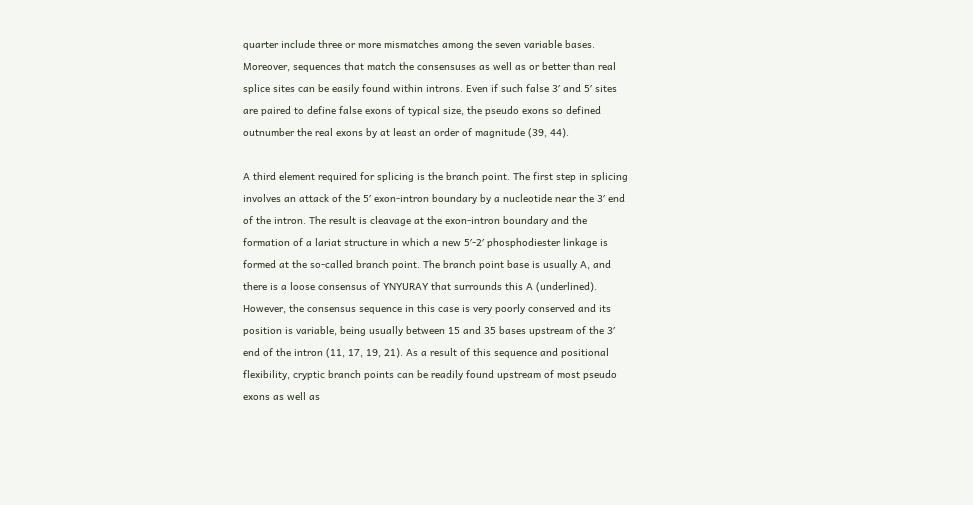quarter include three or more mismatches among the seven variable bases. Moreover, sequences that match the consensuses as well as or better than real splice sites can be easily found within introns. Even if such false 3′ and 5′ sites are paired to define false exons of typical size, the pseudo exons so defined outnumber the real exons by at least an order of magnitude (39, 44).

A third element required for splicing is the branch point. The first step in splicing involves an attack of the 5′ exon-intron boundary by a nucleotide near the 3′ end of the intron. The result is cleavage at the exon-intron boundary and the formation of a lariat structure in which a new 5′-2′ phosphodiester linkage is formed at the so-called branch point. The branch point base is usually A, and there is a loose consensus of YNYURAY that surrounds this A (underlined). However, the consensus sequence in this case is very poorly conserved and its position is variable, being usually between 15 and 35 bases upstream of the 3′ end of the intron (11, 17, 19, 21). As a result of this sequence and positional flexibility, cryptic branch points can be readily found upstream of most pseudo exons as well as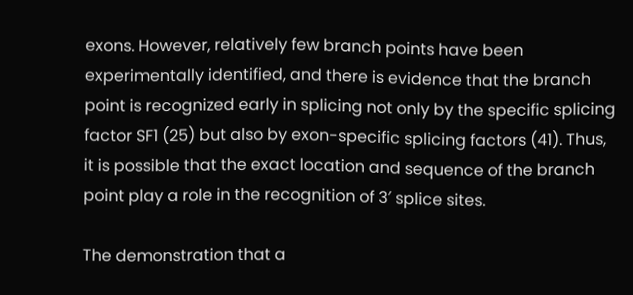exons. However, relatively few branch points have been experimentally identified, and there is evidence that the branch point is recognized early in splicing not only by the specific splicing factor SF1 (25) but also by exon-specific splicing factors (41). Thus, it is possible that the exact location and sequence of the branch point play a role in the recognition of 3′ splice sites.

The demonstration that a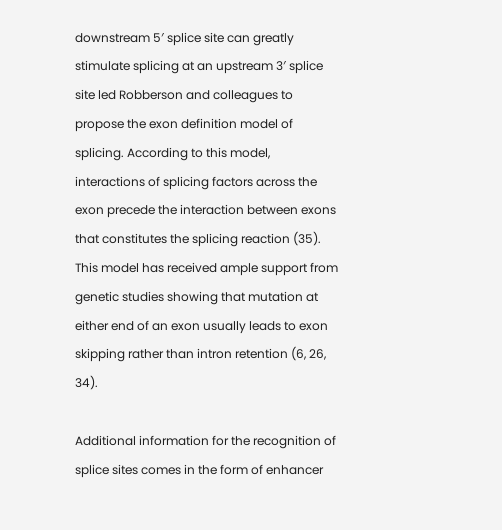downstream 5′ splice site can greatly stimulate splicing at an upstream 3′ splice site led Robberson and colleagues to propose the exon definition model of splicing. According to this model, interactions of splicing factors across the exon precede the interaction between exons that constitutes the splicing reaction (35). This model has received ample support from genetic studies showing that mutation at either end of an exon usually leads to exon skipping rather than intron retention (6, 26, 34).

Additional information for the recognition of splice sites comes in the form of enhancer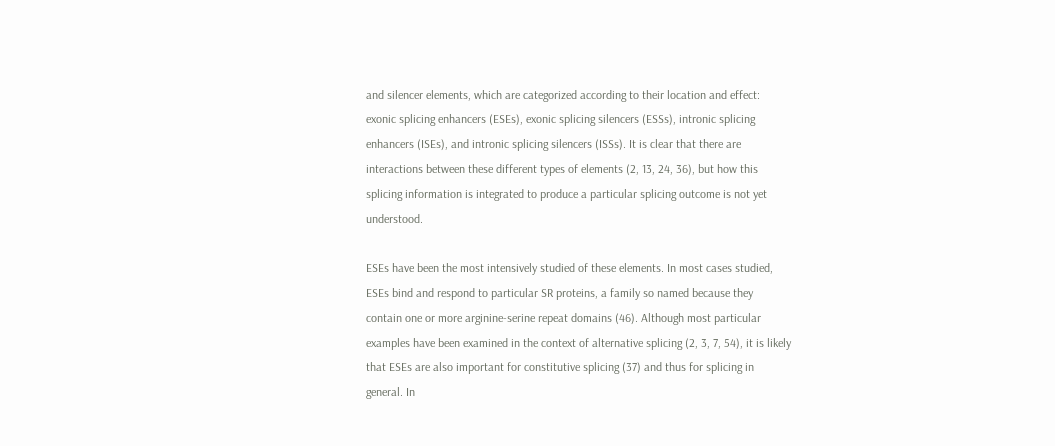and silencer elements, which are categorized according to their location and effect: exonic splicing enhancers (ESEs), exonic splicing silencers (ESSs), intronic splicing enhancers (ISEs), and intronic splicing silencers (ISSs). It is clear that there are interactions between these different types of elements (2, 13, 24, 36), but how this splicing information is integrated to produce a particular splicing outcome is not yet understood.

ESEs have been the most intensively studied of these elements. In most cases studied, ESEs bind and respond to particular SR proteins, a family so named because they contain one or more arginine-serine repeat domains (46). Although most particular examples have been examined in the context of alternative splicing (2, 3, 7, 54), it is likely that ESEs are also important for constitutive splicing (37) and thus for splicing in general. In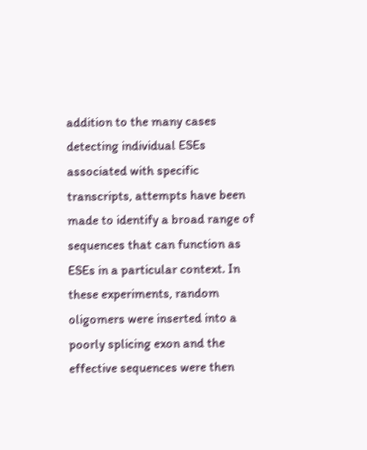addition to the many cases detecting individual ESEs associated with specific transcripts, attempts have been made to identify a broad range of sequences that can function as ESEs in a particular context. In these experiments, random oligomers were inserted into a poorly splicing exon and the effective sequences were then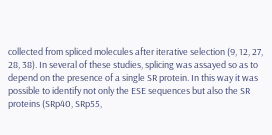collected from spliced molecules after iterative selection (9, 12, 27, 28, 38). In several of these studies, splicing was assayed so as to depend on the presence of a single SR protein. In this way it was possible to identify not only the ESE sequences but also the SR proteins (SRp40, SRp55,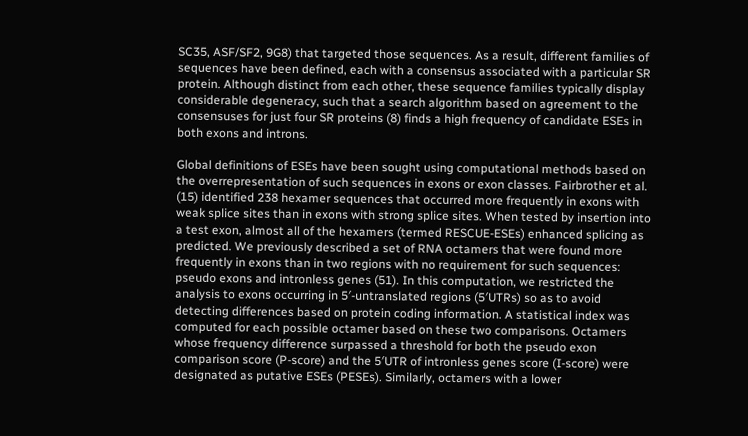SC35, ASF/SF2, 9G8) that targeted those sequences. As a result, different families of sequences have been defined, each with a consensus associated with a particular SR protein. Although distinct from each other, these sequence families typically display considerable degeneracy, such that a search algorithm based on agreement to the consensuses for just four SR proteins (8) finds a high frequency of candidate ESEs in both exons and introns.

Global definitions of ESEs have been sought using computational methods based on the overrepresentation of such sequences in exons or exon classes. Fairbrother et al. (15) identified 238 hexamer sequences that occurred more frequently in exons with weak splice sites than in exons with strong splice sites. When tested by insertion into a test exon, almost all of the hexamers (termed RESCUE-ESEs) enhanced splicing as predicted. We previously described a set of RNA octamers that were found more frequently in exons than in two regions with no requirement for such sequences: pseudo exons and intronless genes (51). In this computation, we restricted the analysis to exons occurring in 5′-untranslated regions (5′UTRs) so as to avoid detecting differences based on protein coding information. A statistical index was computed for each possible octamer based on these two comparisons. Octamers whose frequency difference surpassed a threshold for both the pseudo exon comparison score (P-score) and the 5′UTR of intronless genes score (I-score) were designated as putative ESEs (PESEs). Similarly, octamers with a lower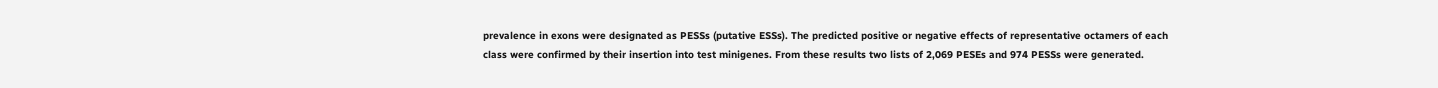prevalence in exons were designated as PESSs (putative ESSs). The predicted positive or negative effects of representative octamers of each class were confirmed by their insertion into test minigenes. From these results two lists of 2,069 PESEs and 974 PESSs were generated.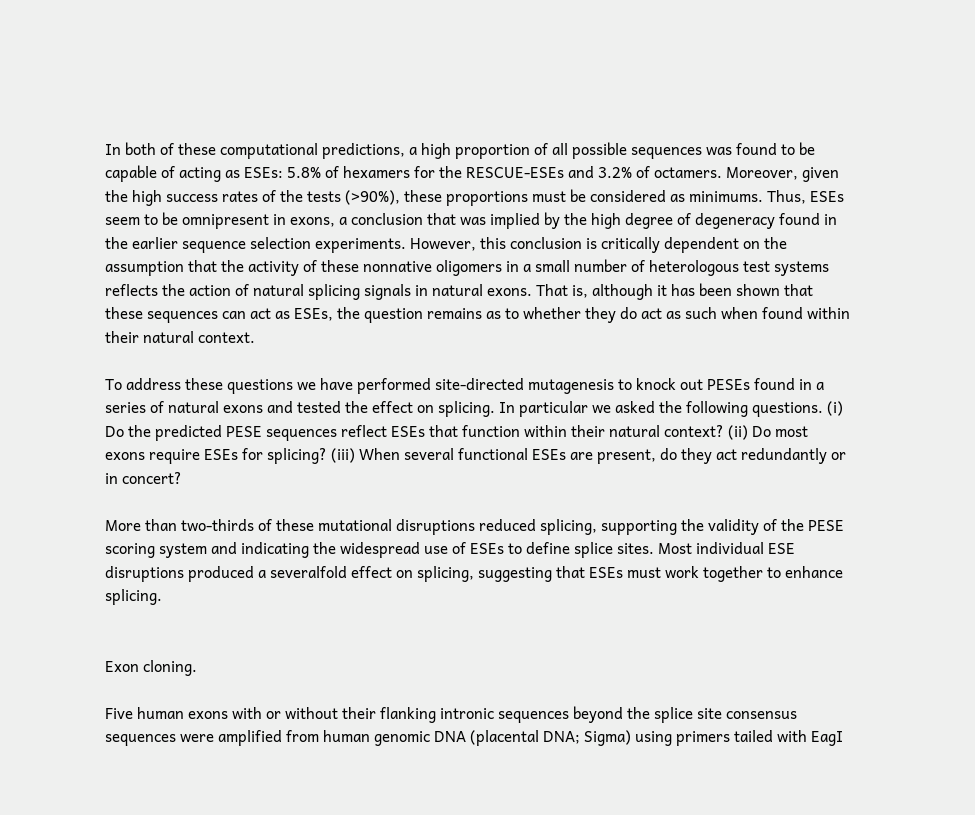In both of these computational predictions, a high proportion of all possible sequences was found to be capable of acting as ESEs: 5.8% of hexamers for the RESCUE-ESEs and 3.2% of octamers. Moreover, given the high success rates of the tests (>90%), these proportions must be considered as minimums. Thus, ESEs seem to be omnipresent in exons, a conclusion that was implied by the high degree of degeneracy found in the earlier sequence selection experiments. However, this conclusion is critically dependent on the assumption that the activity of these nonnative oligomers in a small number of heterologous test systems reflects the action of natural splicing signals in natural exons. That is, although it has been shown that these sequences can act as ESEs, the question remains as to whether they do act as such when found within their natural context.

To address these questions we have performed site-directed mutagenesis to knock out PESEs found in a series of natural exons and tested the effect on splicing. In particular we asked the following questions. (i) Do the predicted PESE sequences reflect ESEs that function within their natural context? (ii) Do most exons require ESEs for splicing? (iii) When several functional ESEs are present, do they act redundantly or in concert?

More than two-thirds of these mutational disruptions reduced splicing, supporting the validity of the PESE scoring system and indicating the widespread use of ESEs to define splice sites. Most individual ESE disruptions produced a severalfold effect on splicing, suggesting that ESEs must work together to enhance splicing.


Exon cloning.

Five human exons with or without their flanking intronic sequences beyond the splice site consensus sequences were amplified from human genomic DNA (placental DNA; Sigma) using primers tailed with EagI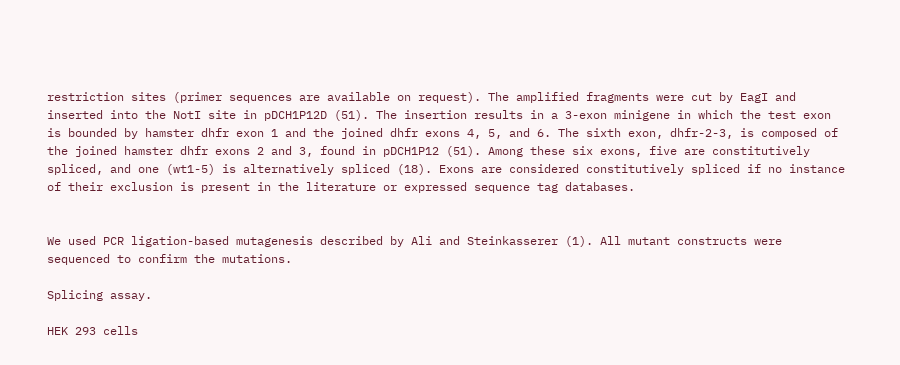restriction sites (primer sequences are available on request). The amplified fragments were cut by EagI and inserted into the NotI site in pDCH1P12D (51). The insertion results in a 3-exon minigene in which the test exon is bounded by hamster dhfr exon 1 and the joined dhfr exons 4, 5, and 6. The sixth exon, dhfr-2-3, is composed of the joined hamster dhfr exons 2 and 3, found in pDCH1P12 (51). Among these six exons, five are constitutively spliced, and one (wt1-5) is alternatively spliced (18). Exons are considered constitutively spliced if no instance of their exclusion is present in the literature or expressed sequence tag databases.


We used PCR ligation-based mutagenesis described by Ali and Steinkasserer (1). All mutant constructs were sequenced to confirm the mutations.

Splicing assay.

HEK 293 cells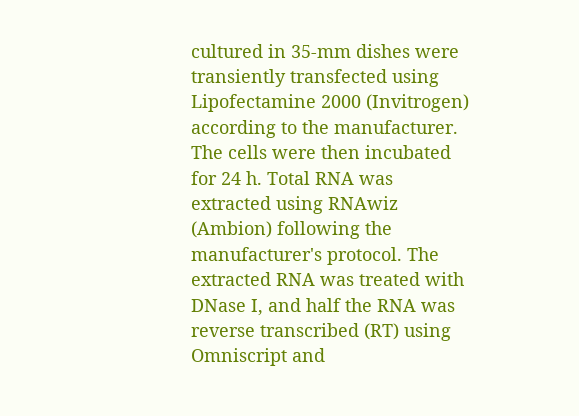cultured in 35-mm dishes were transiently transfected using Lipofectamine 2000 (Invitrogen) according to the manufacturer. The cells were then incubated for 24 h. Total RNA was extracted using RNAwiz (Ambion) following the manufacturer's protocol. The extracted RNA was treated with DNase I, and half the RNA was reverse transcribed (RT) using Omniscript and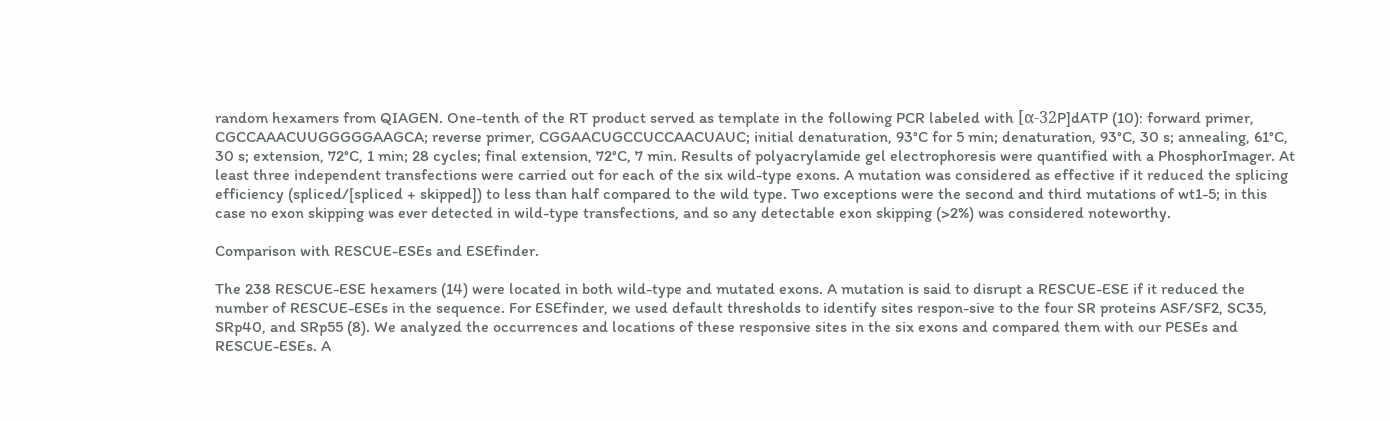random hexamers from QIAGEN. One-tenth of the RT product served as template in the following PCR labeled with [α-32P]dATP (10): forward primer, CGCCAAACUUGGGGGAAGCA; reverse primer, CGGAACUGCCUCCAACUAUC; initial denaturation, 93°C for 5 min; denaturation, 93°C, 30 s; annealing, 61°C, 30 s; extension, 72°C, 1 min; 28 cycles; final extension, 72°C, 7 min. Results of polyacrylamide gel electrophoresis were quantified with a PhosphorImager. At least three independent transfections were carried out for each of the six wild-type exons. A mutation was considered as effective if it reduced the splicing efficiency (spliced/[spliced + skipped]) to less than half compared to the wild type. Two exceptions were the second and third mutations of wt1-5; in this case no exon skipping was ever detected in wild-type transfections, and so any detectable exon skipping (>2%) was considered noteworthy.

Comparison with RESCUE-ESEs and ESEfinder.

The 238 RESCUE-ESE hexamers (14) were located in both wild-type and mutated exons. A mutation is said to disrupt a RESCUE-ESE if it reduced the number of RESCUE-ESEs in the sequence. For ESEfinder, we used default thresholds to identify sites respon-sive to the four SR proteins ASF/SF2, SC35, SRp40, and SRp55 (8). We analyzed the occurrences and locations of these responsive sites in the six exons and compared them with our PESEs and RESCUE-ESEs. A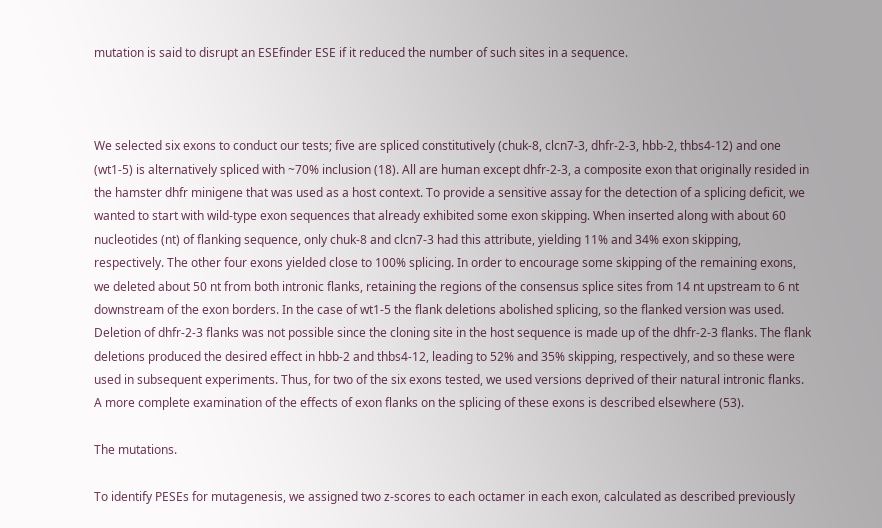mutation is said to disrupt an ESEfinder ESE if it reduced the number of such sites in a sequence.



We selected six exons to conduct our tests; five are spliced constitutively (chuk-8, clcn7-3, dhfr-2-3, hbb-2, thbs4-12) and one (wt1-5) is alternatively spliced with ~70% inclusion (18). All are human except dhfr-2-3, a composite exon that originally resided in the hamster dhfr minigene that was used as a host context. To provide a sensitive assay for the detection of a splicing deficit, we wanted to start with wild-type exon sequences that already exhibited some exon skipping. When inserted along with about 60 nucleotides (nt) of flanking sequence, only chuk-8 and clcn7-3 had this attribute, yielding 11% and 34% exon skipping, respectively. The other four exons yielded close to 100% splicing. In order to encourage some skipping of the remaining exons, we deleted about 50 nt from both intronic flanks, retaining the regions of the consensus splice sites from 14 nt upstream to 6 nt downstream of the exon borders. In the case of wt1-5 the flank deletions abolished splicing, so the flanked version was used. Deletion of dhfr-2-3 flanks was not possible since the cloning site in the host sequence is made up of the dhfr-2-3 flanks. The flank deletions produced the desired effect in hbb-2 and thbs4-12, leading to 52% and 35% skipping, respectively, and so these were used in subsequent experiments. Thus, for two of the six exons tested, we used versions deprived of their natural intronic flanks. A more complete examination of the effects of exon flanks on the splicing of these exons is described elsewhere (53).

The mutations.

To identify PESEs for mutagenesis, we assigned two z-scores to each octamer in each exon, calculated as described previously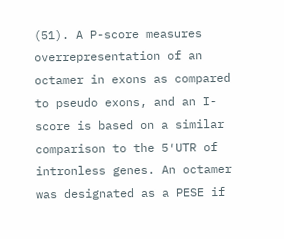(51). A P-score measures overrepresentation of an octamer in exons as compared to pseudo exons, and an I-score is based on a similar comparison to the 5′UTR of intronless genes. An octamer was designated as a PESE if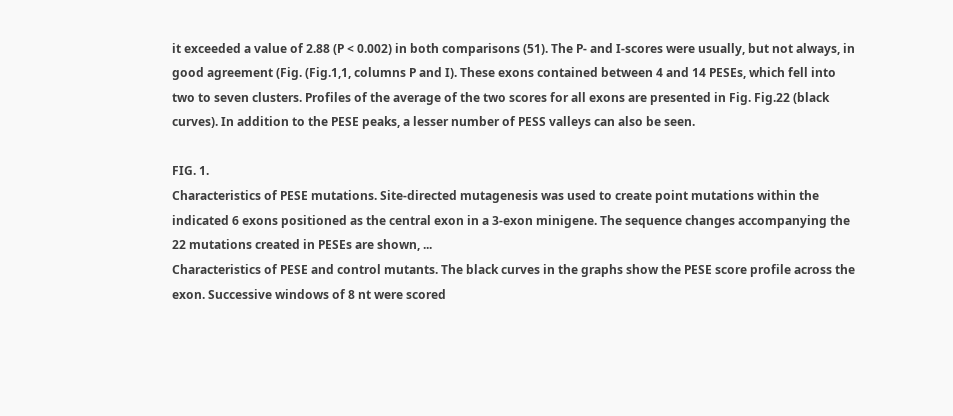it exceeded a value of 2.88 (P < 0.002) in both comparisons (51). The P- and I-scores were usually, but not always, in good agreement (Fig. (Fig.1,1, columns P and I). These exons contained between 4 and 14 PESEs, which fell into two to seven clusters. Profiles of the average of the two scores for all exons are presented in Fig. Fig.22 (black curves). In addition to the PESE peaks, a lesser number of PESS valleys can also be seen.

FIG. 1.
Characteristics of PESE mutations. Site-directed mutagenesis was used to create point mutations within the indicated 6 exons positioned as the central exon in a 3-exon minigene. The sequence changes accompanying the 22 mutations created in PESEs are shown, ...
Characteristics of PESE and control mutants. The black curves in the graphs show the PESE score profile across the exon. Successive windows of 8 nt were scored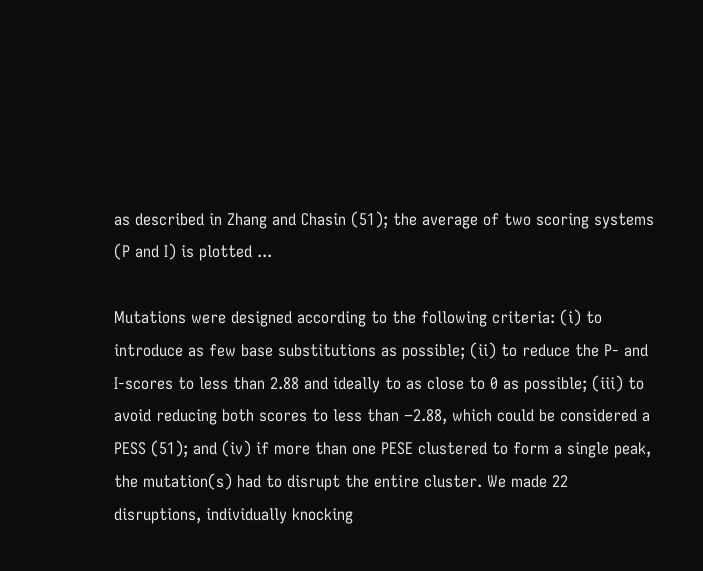as described in Zhang and Chasin (51); the average of two scoring systems (P and I) is plotted ...

Mutations were designed according to the following criteria: (i) to introduce as few base substitutions as possible; (ii) to reduce the P- and I-scores to less than 2.88 and ideally to as close to 0 as possible; (iii) to avoid reducing both scores to less than −2.88, which could be considered a PESS (51); and (iv) if more than one PESE clustered to form a single peak, the mutation(s) had to disrupt the entire cluster. We made 22 disruptions, individually knocking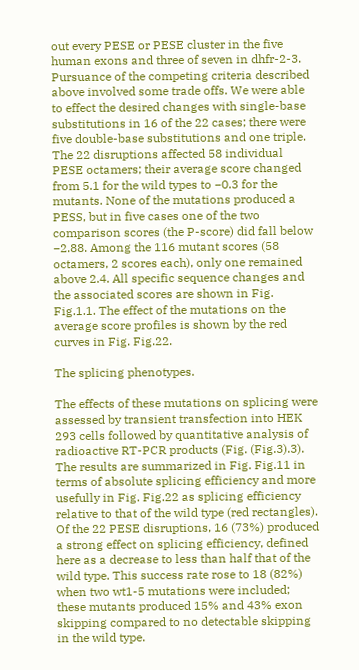out every PESE or PESE cluster in the five human exons and three of seven in dhfr-2-3. Pursuance of the competing criteria described above involved some trade offs. We were able to effect the desired changes with single-base substitutions in 16 of the 22 cases; there were five double-base substitutions and one triple. The 22 disruptions affected 58 individual PESE octamers; their average score changed from 5.1 for the wild types to −0.3 for the mutants. None of the mutations produced a PESS, but in five cases one of the two comparison scores (the P-score) did fall below −2.88. Among the 116 mutant scores (58 octamers, 2 scores each), only one remained above 2.4. All specific sequence changes and the associated scores are shown in Fig. Fig.1.1. The effect of the mutations on the average score profiles is shown by the red curves in Fig. Fig.22.

The splicing phenotypes.

The effects of these mutations on splicing were assessed by transient transfection into HEK 293 cells followed by quantitative analysis of radioactive RT-PCR products (Fig. (Fig.3).3). The results are summarized in Fig. Fig.11 in terms of absolute splicing efficiency and more usefully in Fig. Fig.22 as splicing efficiency relative to that of the wild type (red rectangles). Of the 22 PESE disruptions, 16 (73%) produced a strong effect on splicing efficiency, defined here as a decrease to less than half that of the wild type. This success rate rose to 18 (82%) when two wt1-5 mutations were included; these mutants produced 15% and 43% exon skipping compared to no detectable skipping in the wild type.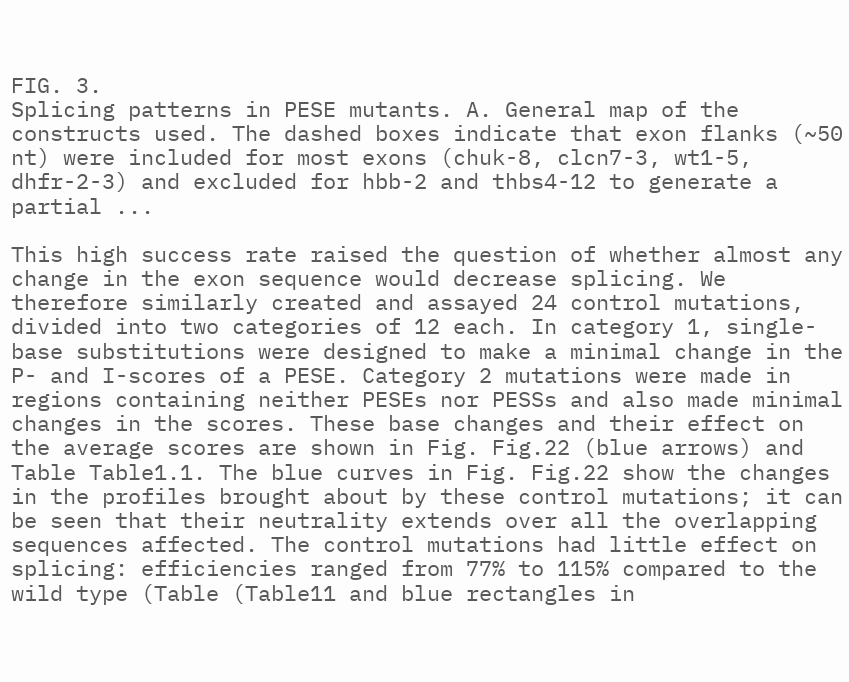FIG. 3.
Splicing patterns in PESE mutants. A. General map of the constructs used. The dashed boxes indicate that exon flanks (~50 nt) were included for most exons (chuk-8, clcn7-3, wt1-5, dhfr-2-3) and excluded for hbb-2 and thbs4-12 to generate a partial ...

This high success rate raised the question of whether almost any change in the exon sequence would decrease splicing. We therefore similarly created and assayed 24 control mutations, divided into two categories of 12 each. In category 1, single-base substitutions were designed to make a minimal change in the P- and I-scores of a PESE. Category 2 mutations were made in regions containing neither PESEs nor PESSs and also made minimal changes in the scores. These base changes and their effect on the average scores are shown in Fig. Fig.22 (blue arrows) and Table Table1.1. The blue curves in Fig. Fig.22 show the changes in the profiles brought about by these control mutations; it can be seen that their neutrality extends over all the overlapping sequences affected. The control mutations had little effect on splicing: efficiencies ranged from 77% to 115% compared to the wild type (Table (Table11 and blue rectangles in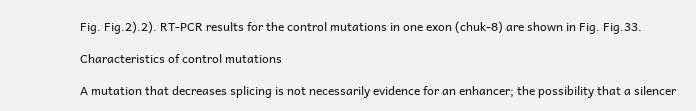Fig. Fig.2).2). RT-PCR results for the control mutations in one exon (chuk-8) are shown in Fig. Fig.33.

Characteristics of control mutations

A mutation that decreases splicing is not necessarily evidence for an enhancer; the possibility that a silencer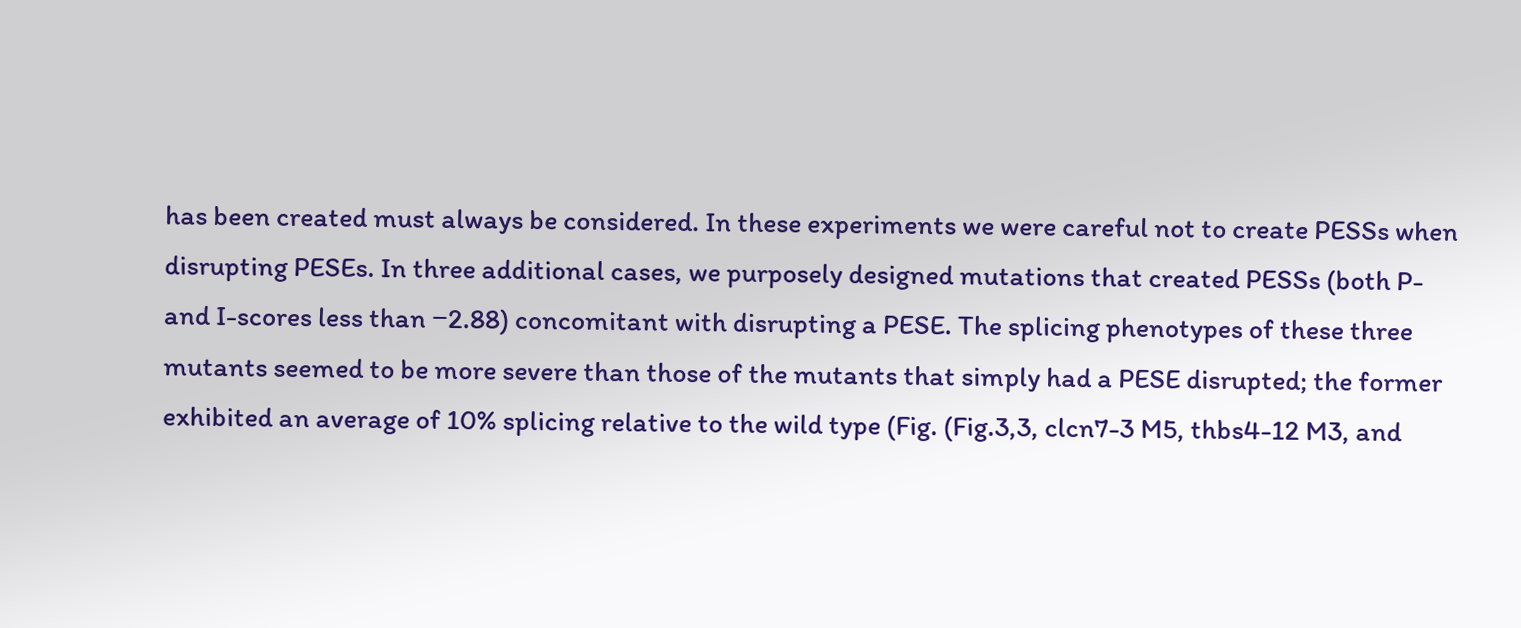has been created must always be considered. In these experiments we were careful not to create PESSs when disrupting PESEs. In three additional cases, we purposely designed mutations that created PESSs (both P- and I-scores less than −2.88) concomitant with disrupting a PESE. The splicing phenotypes of these three mutants seemed to be more severe than those of the mutants that simply had a PESE disrupted; the former exhibited an average of 10% splicing relative to the wild type (Fig. (Fig.3,3, clcn7-3 M5, thbs4-12 M3, and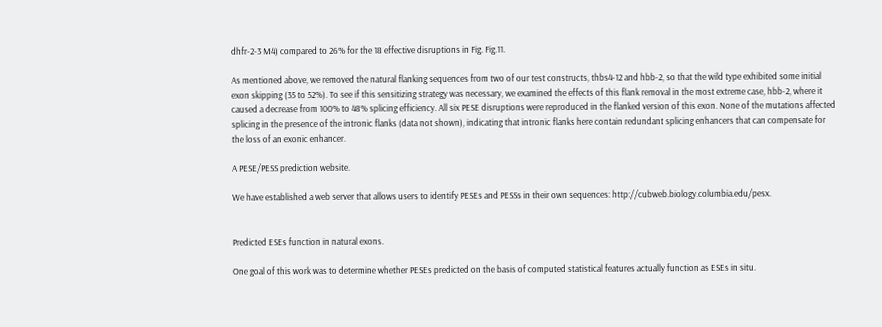dhfr-2-3 M4) compared to 26% for the 18 effective disruptions in Fig. Fig.11.

As mentioned above, we removed the natural flanking sequences from two of our test constructs, thbs4-12 and hbb-2, so that the wild type exhibited some initial exon skipping (35 to 52%). To see if this sensitizing strategy was necessary, we examined the effects of this flank removal in the most extreme case, hbb-2, where it caused a decrease from 100% to 48% splicing efficiency. All six PESE disruptions were reproduced in the flanked version of this exon. None of the mutations affected splicing in the presence of the intronic flanks (data not shown), indicating that intronic flanks here contain redundant splicing enhancers that can compensate for the loss of an exonic enhancer.

A PESE/PESS prediction website.

We have established a web server that allows users to identify PESEs and PESSs in their own sequences: http://cubweb.biology.columbia.edu/pesx.


Predicted ESEs function in natural exons.

One goal of this work was to determine whether PESEs predicted on the basis of computed statistical features actually function as ESEs in situ.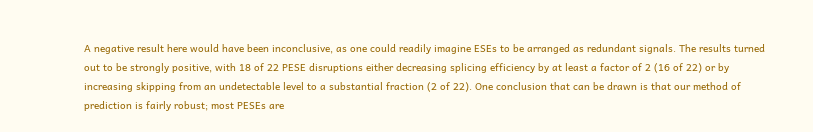A negative result here would have been inconclusive, as one could readily imagine ESEs to be arranged as redundant signals. The results turned out to be strongly positive, with 18 of 22 PESE disruptions either decreasing splicing efficiency by at least a factor of 2 (16 of 22) or by increasing skipping from an undetectable level to a substantial fraction (2 of 22). One conclusion that can be drawn is that our method of prediction is fairly robust; most PESEs are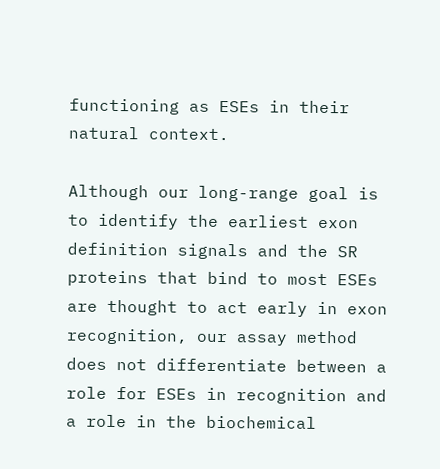functioning as ESEs in their natural context.

Although our long-range goal is to identify the earliest exon definition signals and the SR proteins that bind to most ESEs are thought to act early in exon recognition, our assay method does not differentiate between a role for ESEs in recognition and a role in the biochemical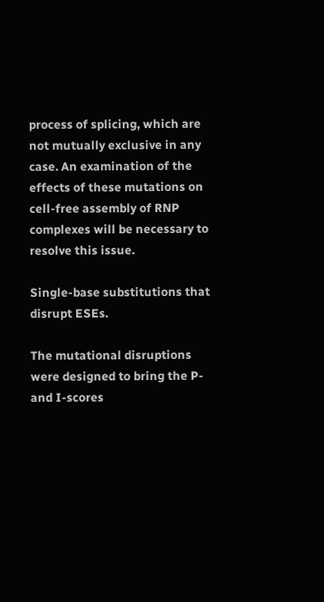process of splicing, which are not mutually exclusive in any case. An examination of the effects of these mutations on cell-free assembly of RNP complexes will be necessary to resolve this issue.

Single-base substitutions that disrupt ESEs.

The mutational disruptions were designed to bring the P- and I-scores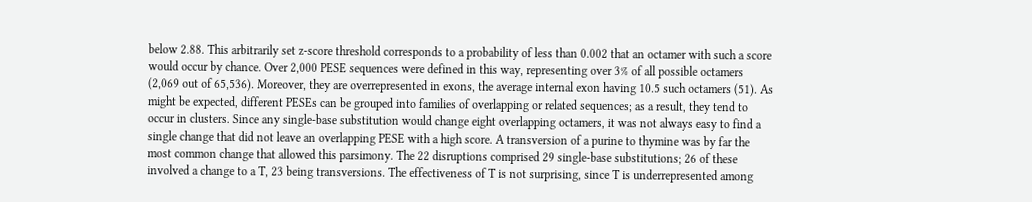below 2.88. This arbitrarily set z-score threshold corresponds to a probability of less than 0.002 that an octamer with such a score would occur by chance. Over 2,000 PESE sequences were defined in this way, representing over 3% of all possible octamers (2,069 out of 65,536). Moreover, they are overrepresented in exons, the average internal exon having 10.5 such octamers (51). As might be expected, different PESEs can be grouped into families of overlapping or related sequences; as a result, they tend to occur in clusters. Since any single-base substitution would change eight overlapping octamers, it was not always easy to find a single change that did not leave an overlapping PESE with a high score. A transversion of a purine to thymine was by far the most common change that allowed this parsimony. The 22 disruptions comprised 29 single-base substitutions; 26 of these involved a change to a T, 23 being transversions. The effectiveness of T is not surprising, since T is underrepresented among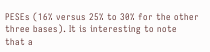PESEs (16% versus 25% to 30% for the other three bases). It is interesting to note that a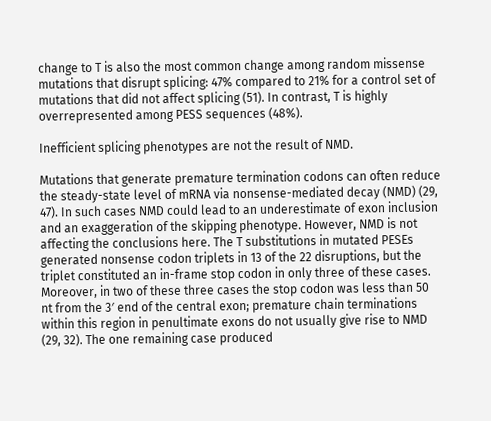change to T is also the most common change among random missense mutations that disrupt splicing: 47% compared to 21% for a control set of mutations that did not affect splicing (51). In contrast, T is highly overrepresented among PESS sequences (48%).

Inefficient splicing phenotypes are not the result of NMD.

Mutations that generate premature termination codons can often reduce the steady-state level of mRNA via nonsense-mediated decay (NMD) (29, 47). In such cases NMD could lead to an underestimate of exon inclusion and an exaggeration of the skipping phenotype. However, NMD is not affecting the conclusions here. The T substitutions in mutated PESEs generated nonsense codon triplets in 13 of the 22 disruptions, but the triplet constituted an in-frame stop codon in only three of these cases. Moreover, in two of these three cases the stop codon was less than 50 nt from the 3′ end of the central exon; premature chain terminations within this region in penultimate exons do not usually give rise to NMD (29, 32). The one remaining case produced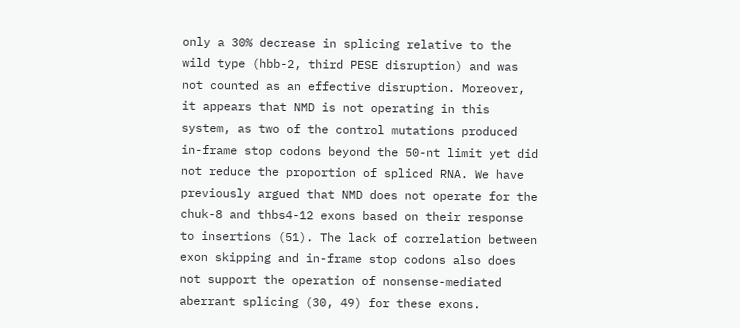only a 30% decrease in splicing relative to the wild type (hbb-2, third PESE disruption) and was not counted as an effective disruption. Moreover, it appears that NMD is not operating in this system, as two of the control mutations produced in-frame stop codons beyond the 50-nt limit yet did not reduce the proportion of spliced RNA. We have previously argued that NMD does not operate for the chuk-8 and thbs4-12 exons based on their response to insertions (51). The lack of correlation between exon skipping and in-frame stop codons also does not support the operation of nonsense-mediated aberrant splicing (30, 49) for these exons.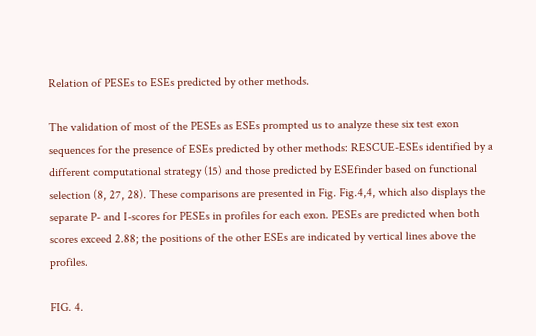Relation of PESEs to ESEs predicted by other methods.

The validation of most of the PESEs as ESEs prompted us to analyze these six test exon sequences for the presence of ESEs predicted by other methods: RESCUE-ESEs identified by a different computational strategy (15) and those predicted by ESEfinder based on functional selection (8, 27, 28). These comparisons are presented in Fig. Fig.4,4, which also displays the separate P- and I-scores for PESEs in profiles for each exon. PESEs are predicted when both scores exceed 2.88; the positions of the other ESEs are indicated by vertical lines above the profiles.

FIG. 4.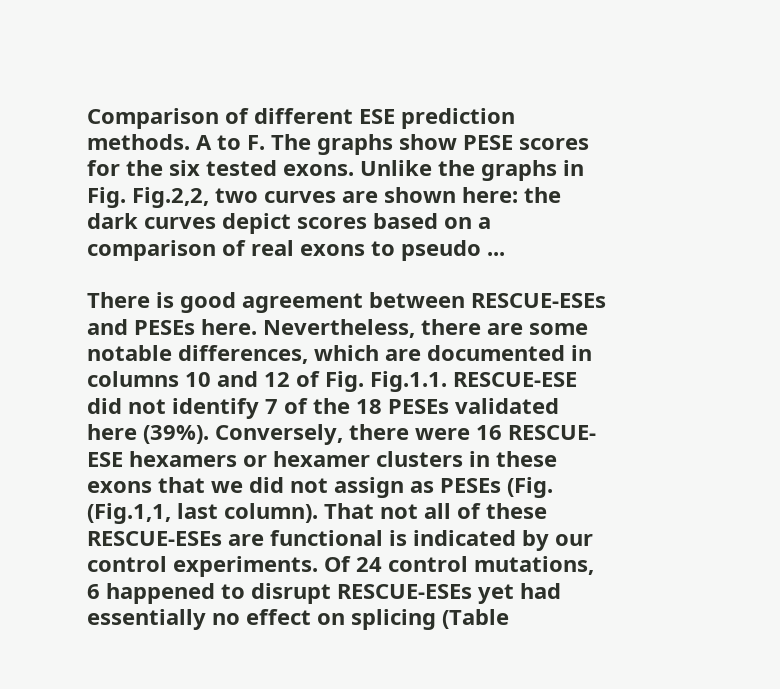Comparison of different ESE prediction methods. A to F. The graphs show PESE scores for the six tested exons. Unlike the graphs in Fig. Fig.2,2, two curves are shown here: the dark curves depict scores based on a comparison of real exons to pseudo ...

There is good agreement between RESCUE-ESEs and PESEs here. Nevertheless, there are some notable differences, which are documented in columns 10 and 12 of Fig. Fig.1.1. RESCUE-ESE did not identify 7 of the 18 PESEs validated here (39%). Conversely, there were 16 RESCUE-ESE hexamers or hexamer clusters in these exons that we did not assign as PESEs (Fig. (Fig.1,1, last column). That not all of these RESCUE-ESEs are functional is indicated by our control experiments. Of 24 control mutations, 6 happened to disrupt RESCUE-ESEs yet had essentially no effect on splicing (Table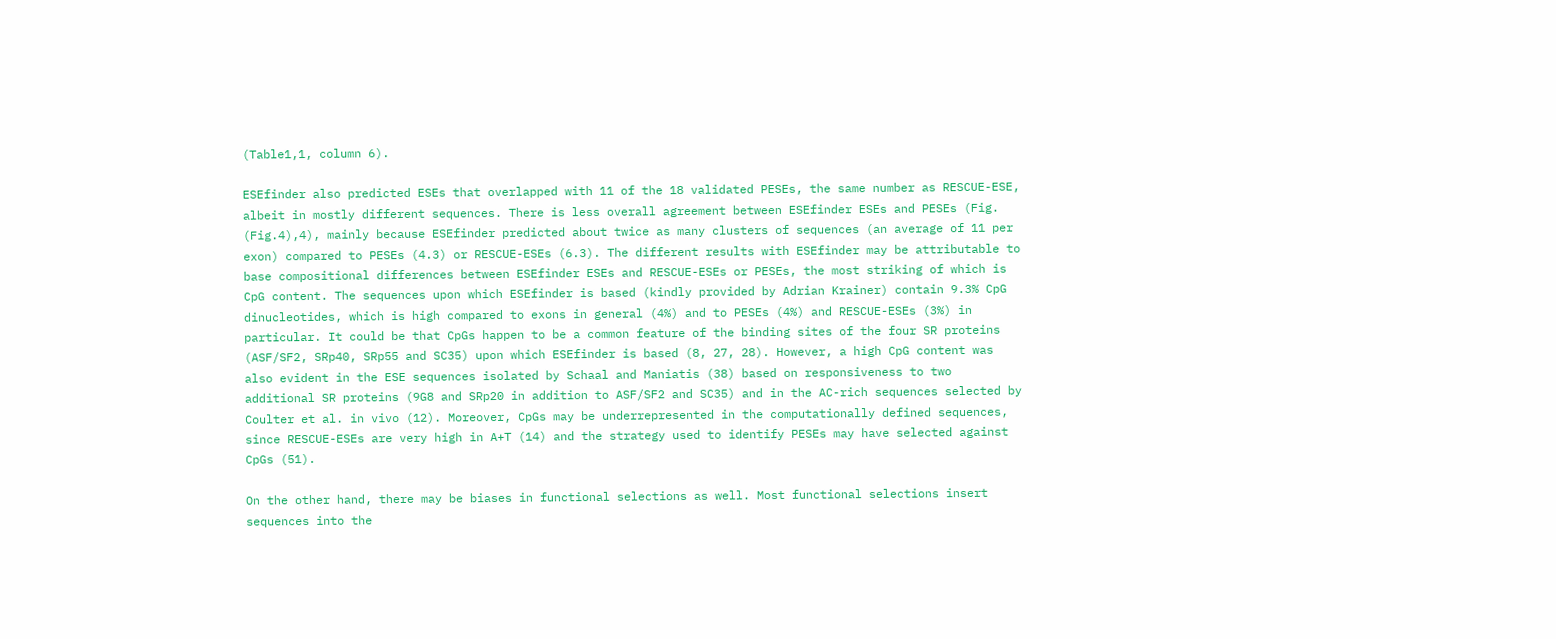(Table1,1, column 6).

ESEfinder also predicted ESEs that overlapped with 11 of the 18 validated PESEs, the same number as RESCUE-ESE, albeit in mostly different sequences. There is less overall agreement between ESEfinder ESEs and PESEs (Fig. (Fig.4),4), mainly because ESEfinder predicted about twice as many clusters of sequences (an average of 11 per exon) compared to PESEs (4.3) or RESCUE-ESEs (6.3). The different results with ESEfinder may be attributable to base compositional differences between ESEfinder ESEs and RESCUE-ESEs or PESEs, the most striking of which is CpG content. The sequences upon which ESEfinder is based (kindly provided by Adrian Krainer) contain 9.3% CpG dinucleotides, which is high compared to exons in general (4%) and to PESEs (4%) and RESCUE-ESEs (3%) in particular. It could be that CpGs happen to be a common feature of the binding sites of the four SR proteins (ASF/SF2, SRp40, SRp55 and SC35) upon which ESEfinder is based (8, 27, 28). However, a high CpG content was also evident in the ESE sequences isolated by Schaal and Maniatis (38) based on responsiveness to two additional SR proteins (9G8 and SRp20 in addition to ASF/SF2 and SC35) and in the AC-rich sequences selected by Coulter et al. in vivo (12). Moreover, CpGs may be underrepresented in the computationally defined sequences, since RESCUE-ESEs are very high in A+T (14) and the strategy used to identify PESEs may have selected against CpGs (51).

On the other hand, there may be biases in functional selections as well. Most functional selections insert sequences into the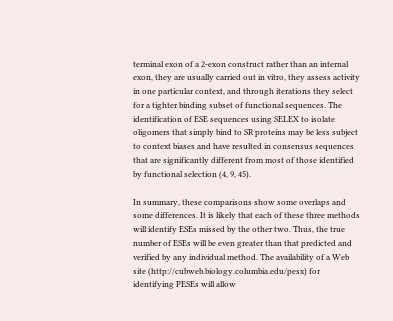terminal exon of a 2-exon construct rather than an internal exon, they are usually carried out in vitro, they assess activity in one particular context, and through iterations they select for a tighter binding subset of functional sequences. The identification of ESE sequences using SELEX to isolate oligomers that simply bind to SR proteins may be less subject to context biases and have resulted in consensus sequences that are significantly different from most of those identified by functional selection (4, 9, 45).

In summary, these comparisons show some overlaps and some differences. It is likely that each of these three methods will identify ESEs missed by the other two. Thus, the true number of ESEs will be even greater than that predicted and verified by any individual method. The availability of a Web site (http://cubweb.biology.columbia.edu/pesx) for identifying PESEs will allow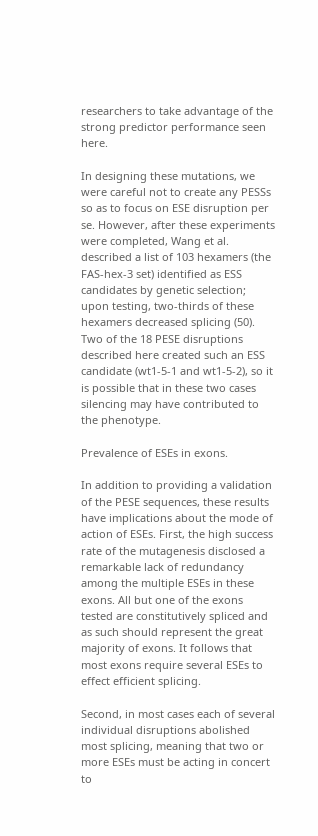researchers to take advantage of the strong predictor performance seen here.

In designing these mutations, we were careful not to create any PESSs so as to focus on ESE disruption per se. However, after these experiments were completed, Wang et al. described a list of 103 hexamers (the FAS-hex-3 set) identified as ESS candidates by genetic selection; upon testing, two-thirds of these hexamers decreased splicing (50). Two of the 18 PESE disruptions described here created such an ESS candidate (wt1-5-1 and wt1-5-2), so it is possible that in these two cases silencing may have contributed to the phenotype.

Prevalence of ESEs in exons.

In addition to providing a validation of the PESE sequences, these results have implications about the mode of action of ESEs. First, the high success rate of the mutagenesis disclosed a remarkable lack of redundancy among the multiple ESEs in these exons. All but one of the exons tested are constitutively spliced and as such should represent the great majority of exons. It follows that most exons require several ESEs to effect efficient splicing.

Second, in most cases each of several individual disruptions abolished most splicing, meaning that two or more ESEs must be acting in concert to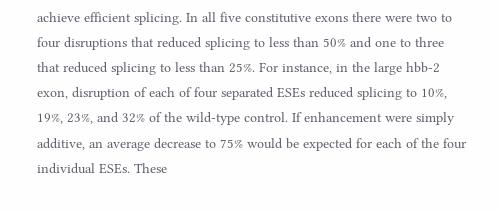achieve efficient splicing. In all five constitutive exons there were two to four disruptions that reduced splicing to less than 50% and one to three that reduced splicing to less than 25%. For instance, in the large hbb-2 exon, disruption of each of four separated ESEs reduced splicing to 10%, 19%, 23%, and 32% of the wild-type control. If enhancement were simply additive, an average decrease to 75% would be expected for each of the four individual ESEs. These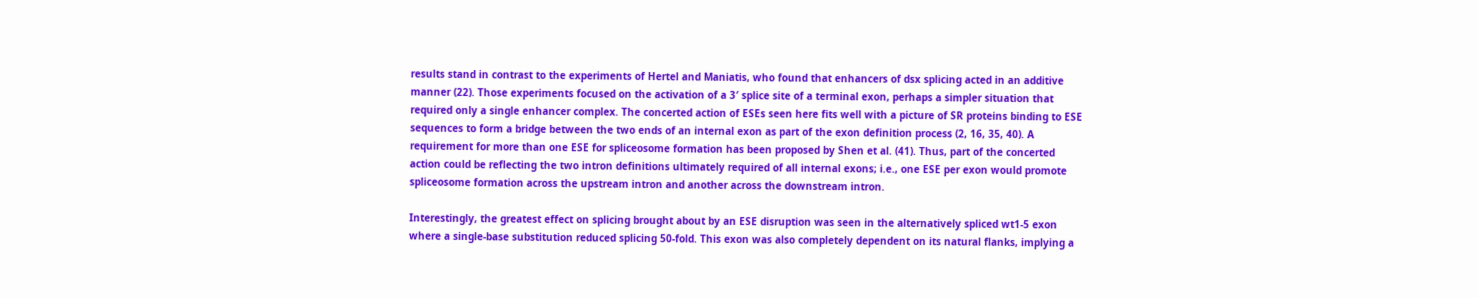results stand in contrast to the experiments of Hertel and Maniatis, who found that enhancers of dsx splicing acted in an additive manner (22). Those experiments focused on the activation of a 3′ splice site of a terminal exon, perhaps a simpler situation that required only a single enhancer complex. The concerted action of ESEs seen here fits well with a picture of SR proteins binding to ESE sequences to form a bridge between the two ends of an internal exon as part of the exon definition process (2, 16, 35, 40). A requirement for more than one ESE for spliceosome formation has been proposed by Shen et al. (41). Thus, part of the concerted action could be reflecting the two intron definitions ultimately required of all internal exons; i.e., one ESE per exon would promote spliceosome formation across the upstream intron and another across the downstream intron.

Interestingly, the greatest effect on splicing brought about by an ESE disruption was seen in the alternatively spliced wt1-5 exon where a single-base substitution reduced splicing 50-fold. This exon was also completely dependent on its natural flanks, implying a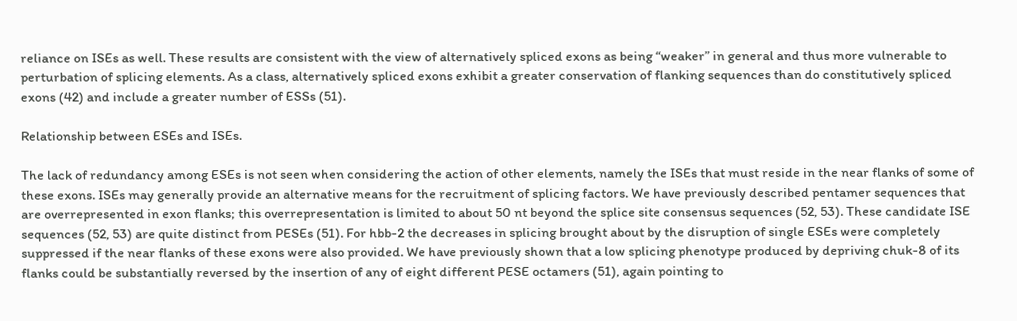reliance on ISEs as well. These results are consistent with the view of alternatively spliced exons as being “weaker” in general and thus more vulnerable to perturbation of splicing elements. As a class, alternatively spliced exons exhibit a greater conservation of flanking sequences than do constitutively spliced exons (42) and include a greater number of ESSs (51).

Relationship between ESEs and ISEs.

The lack of redundancy among ESEs is not seen when considering the action of other elements, namely the ISEs that must reside in the near flanks of some of these exons. ISEs may generally provide an alternative means for the recruitment of splicing factors. We have previously described pentamer sequences that are overrepresented in exon flanks; this overrepresentation is limited to about 50 nt beyond the splice site consensus sequences (52, 53). These candidate ISE sequences (52, 53) are quite distinct from PESEs (51). For hbb-2 the decreases in splicing brought about by the disruption of single ESEs were completely suppressed if the near flanks of these exons were also provided. We have previously shown that a low splicing phenotype produced by depriving chuk-8 of its flanks could be substantially reversed by the insertion of any of eight different PESE octamers (51), again pointing to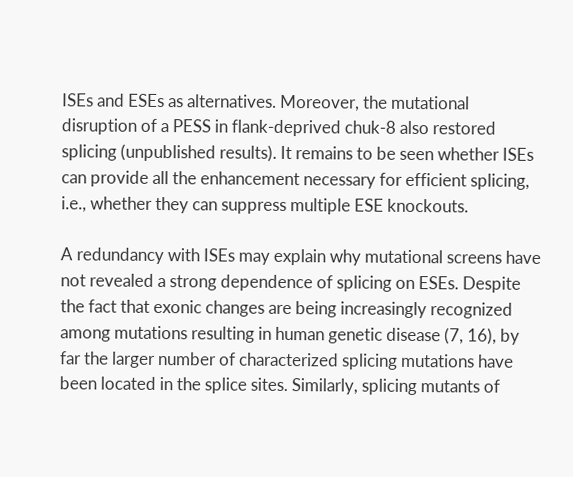ISEs and ESEs as alternatives. Moreover, the mutational disruption of a PESS in flank-deprived chuk-8 also restored splicing (unpublished results). It remains to be seen whether ISEs can provide all the enhancement necessary for efficient splicing, i.e., whether they can suppress multiple ESE knockouts.

A redundancy with ISEs may explain why mutational screens have not revealed a strong dependence of splicing on ESEs. Despite the fact that exonic changes are being increasingly recognized among mutations resulting in human genetic disease (7, 16), by far the larger number of characterized splicing mutations have been located in the splice sites. Similarly, splicing mutants of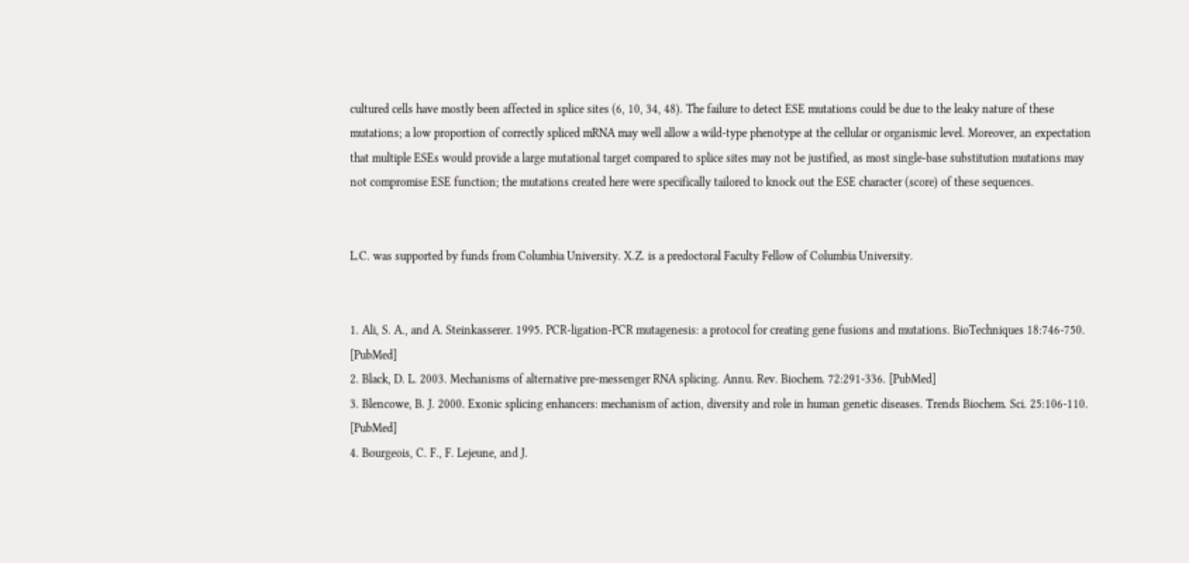cultured cells have mostly been affected in splice sites (6, 10, 34, 48). The failure to detect ESE mutations could be due to the leaky nature of these mutations; a low proportion of correctly spliced mRNA may well allow a wild-type phenotype at the cellular or organismic level. Moreover, an expectation that multiple ESEs would provide a large mutational target compared to splice sites may not be justified, as most single-base substitution mutations may not compromise ESE function; the mutations created here were specifically tailored to knock out the ESE character (score) of these sequences.


L.C. was supported by funds from Columbia University. X.Z. is a predoctoral Faculty Fellow of Columbia University.


1. Ali, S. A., and A. Steinkasserer. 1995. PCR-ligation-PCR mutagenesis: a protocol for creating gene fusions and mutations. BioTechniques 18:746-750. [PubMed]
2. Black, D. L. 2003. Mechanisms of alternative pre-messenger RNA splicing. Annu. Rev. Biochem. 72:291-336. [PubMed]
3. Blencowe, B. J. 2000. Exonic splicing enhancers: mechanism of action, diversity and role in human genetic diseases. Trends Biochem. Sci. 25:106-110. [PubMed]
4. Bourgeois, C. F., F. Lejeune, and J.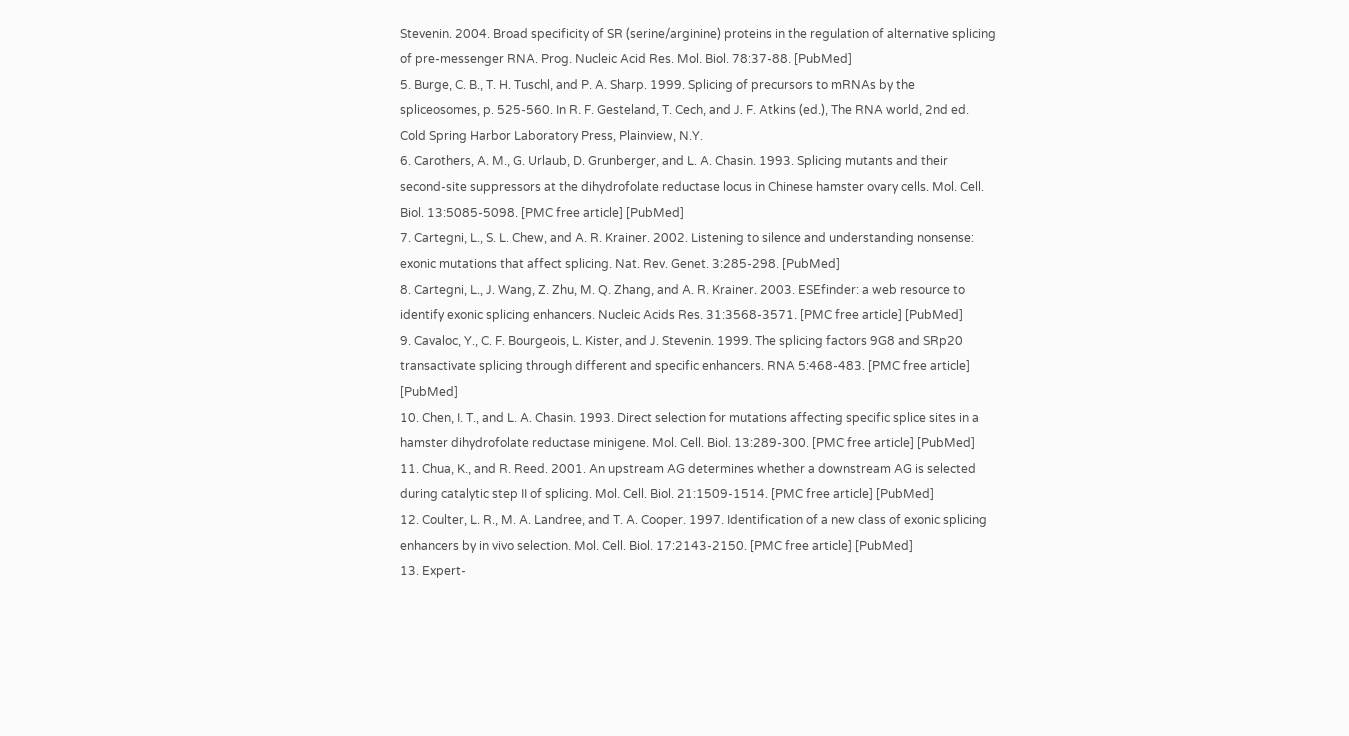Stevenin. 2004. Broad specificity of SR (serine/arginine) proteins in the regulation of alternative splicing of pre-messenger RNA. Prog. Nucleic Acid Res. Mol. Biol. 78:37-88. [PubMed]
5. Burge, C. B., T. H. Tuschl, and P. A. Sharp. 1999. Splicing of precursors to mRNAs by the spliceosomes, p. 525-560. In R. F. Gesteland, T. Cech, and J. F. Atkins (ed.), The RNA world, 2nd ed. Cold Spring Harbor Laboratory Press, Plainview, N.Y.
6. Carothers, A. M., G. Urlaub, D. Grunberger, and L. A. Chasin. 1993. Splicing mutants and their second-site suppressors at the dihydrofolate reductase locus in Chinese hamster ovary cells. Mol. Cell. Biol. 13:5085-5098. [PMC free article] [PubMed]
7. Cartegni, L., S. L. Chew, and A. R. Krainer. 2002. Listening to silence and understanding nonsense: exonic mutations that affect splicing. Nat. Rev. Genet. 3:285-298. [PubMed]
8. Cartegni, L., J. Wang, Z. Zhu, M. Q. Zhang, and A. R. Krainer. 2003. ESEfinder: a web resource to identify exonic splicing enhancers. Nucleic Acids Res. 31:3568-3571. [PMC free article] [PubMed]
9. Cavaloc, Y., C. F. Bourgeois, L. Kister, and J. Stevenin. 1999. The splicing factors 9G8 and SRp20 transactivate splicing through different and specific enhancers. RNA 5:468-483. [PMC free article] [PubMed]
10. Chen, I. T., and L. A. Chasin. 1993. Direct selection for mutations affecting specific splice sites in a hamster dihydrofolate reductase minigene. Mol. Cell. Biol. 13:289-300. [PMC free article] [PubMed]
11. Chua, K., and R. Reed. 2001. An upstream AG determines whether a downstream AG is selected during catalytic step II of splicing. Mol. Cell. Biol. 21:1509-1514. [PMC free article] [PubMed]
12. Coulter, L. R., M. A. Landree, and T. A. Cooper. 1997. Identification of a new class of exonic splicing enhancers by in vivo selection. Mol. Cell. Biol. 17:2143-2150. [PMC free article] [PubMed]
13. Expert-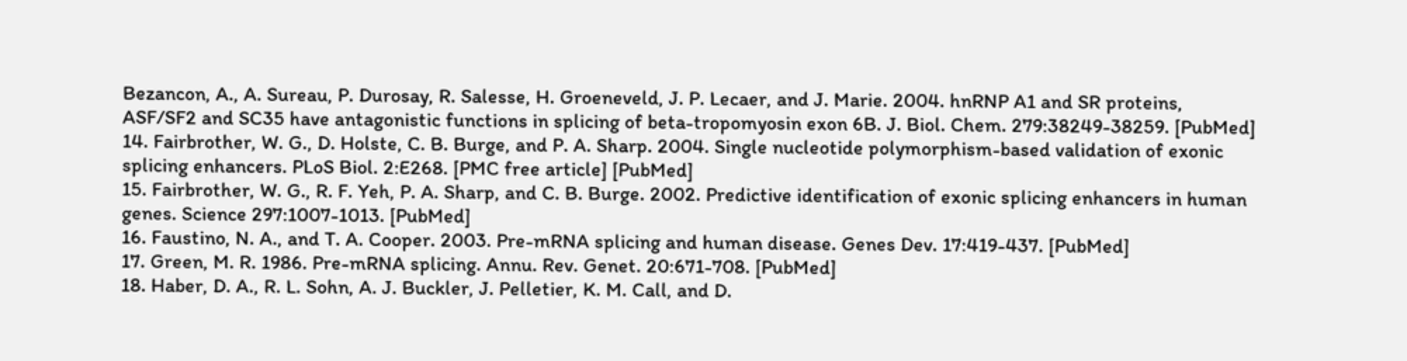Bezancon, A., A. Sureau, P. Durosay, R. Salesse, H. Groeneveld, J. P. Lecaer, and J. Marie. 2004. hnRNP A1 and SR proteins, ASF/SF2 and SC35 have antagonistic functions in splicing of beta-tropomyosin exon 6B. J. Biol. Chem. 279:38249-38259. [PubMed]
14. Fairbrother, W. G., D. Holste, C. B. Burge, and P. A. Sharp. 2004. Single nucleotide polymorphism-based validation of exonic splicing enhancers. PLoS Biol. 2:E268. [PMC free article] [PubMed]
15. Fairbrother, W. G., R. F. Yeh, P. A. Sharp, and C. B. Burge. 2002. Predictive identification of exonic splicing enhancers in human genes. Science 297:1007-1013. [PubMed]
16. Faustino, N. A., and T. A. Cooper. 2003. Pre-mRNA splicing and human disease. Genes Dev. 17:419-437. [PubMed]
17. Green, M. R. 1986. Pre-mRNA splicing. Annu. Rev. Genet. 20:671-708. [PubMed]
18. Haber, D. A., R. L. Sohn, A. J. Buckler, J. Pelletier, K. M. Call, and D.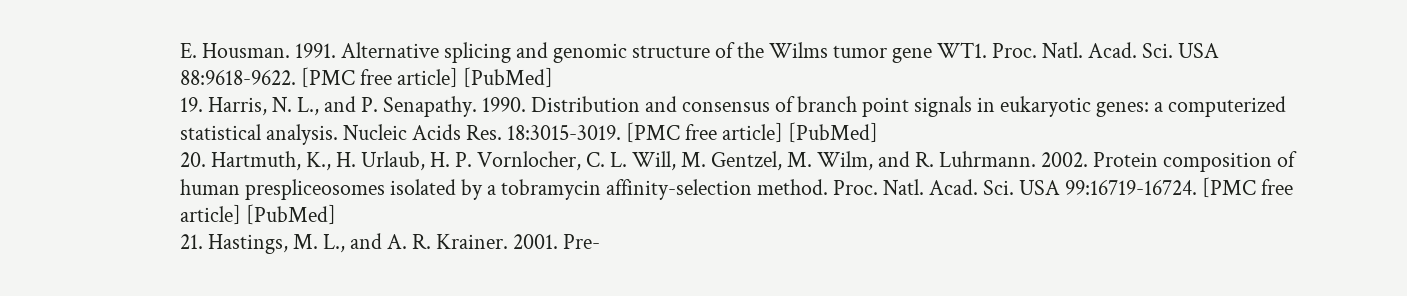E. Housman. 1991. Alternative splicing and genomic structure of the Wilms tumor gene WT1. Proc. Natl. Acad. Sci. USA 88:9618-9622. [PMC free article] [PubMed]
19. Harris, N. L., and P. Senapathy. 1990. Distribution and consensus of branch point signals in eukaryotic genes: a computerized statistical analysis. Nucleic Acids Res. 18:3015-3019. [PMC free article] [PubMed]
20. Hartmuth, K., H. Urlaub, H. P. Vornlocher, C. L. Will, M. Gentzel, M. Wilm, and R. Luhrmann. 2002. Protein composition of human prespliceosomes isolated by a tobramycin affinity-selection method. Proc. Natl. Acad. Sci. USA 99:16719-16724. [PMC free article] [PubMed]
21. Hastings, M. L., and A. R. Krainer. 2001. Pre-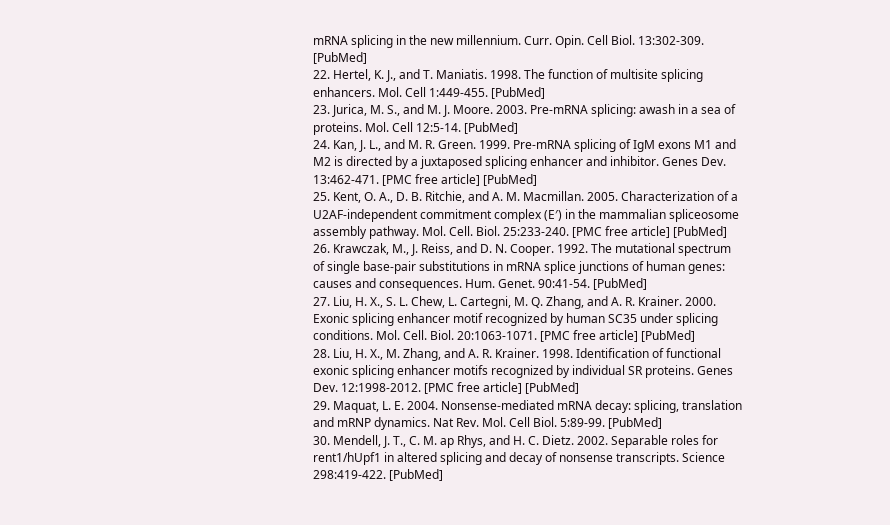mRNA splicing in the new millennium. Curr. Opin. Cell Biol. 13:302-309. [PubMed]
22. Hertel, K. J., and T. Maniatis. 1998. The function of multisite splicing enhancers. Mol. Cell 1:449-455. [PubMed]
23. Jurica, M. S., and M. J. Moore. 2003. Pre-mRNA splicing: awash in a sea of proteins. Mol. Cell 12:5-14. [PubMed]
24. Kan, J. L., and M. R. Green. 1999. Pre-mRNA splicing of IgM exons M1 and M2 is directed by a juxtaposed splicing enhancer and inhibitor. Genes Dev. 13:462-471. [PMC free article] [PubMed]
25. Kent, O. A., D. B. Ritchie, and A. M. Macmillan. 2005. Characterization of a U2AF-independent commitment complex (E′) in the mammalian spliceosome assembly pathway. Mol. Cell. Biol. 25:233-240. [PMC free article] [PubMed]
26. Krawczak, M., J. Reiss, and D. N. Cooper. 1992. The mutational spectrum of single base-pair substitutions in mRNA splice junctions of human genes: causes and consequences. Hum. Genet. 90:41-54. [PubMed]
27. Liu, H. X., S. L. Chew, L. Cartegni, M. Q. Zhang, and A. R. Krainer. 2000. Exonic splicing enhancer motif recognized by human SC35 under splicing conditions. Mol. Cell. Biol. 20:1063-1071. [PMC free article] [PubMed]
28. Liu, H. X., M. Zhang, and A. R. Krainer. 1998. Identification of functional exonic splicing enhancer motifs recognized by individual SR proteins. Genes Dev. 12:1998-2012. [PMC free article] [PubMed]
29. Maquat, L. E. 2004. Nonsense-mediated mRNA decay: splicing, translation and mRNP dynamics. Nat Rev. Mol. Cell Biol. 5:89-99. [PubMed]
30. Mendell, J. T., C. M. ap Rhys, and H. C. Dietz. 2002. Separable roles for rent1/hUpf1 in altered splicing and decay of nonsense transcripts. Science 298:419-422. [PubMed]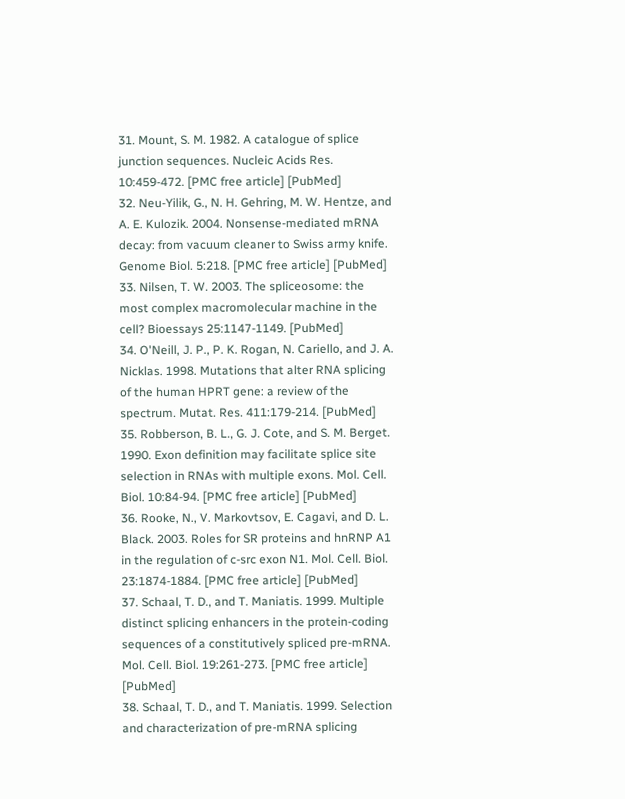31. Mount, S. M. 1982. A catalogue of splice junction sequences. Nucleic Acids Res. 10:459-472. [PMC free article] [PubMed]
32. Neu-Yilik, G., N. H. Gehring, M. W. Hentze, and A. E. Kulozik. 2004. Nonsense-mediated mRNA decay: from vacuum cleaner to Swiss army knife. Genome Biol. 5:218. [PMC free article] [PubMed]
33. Nilsen, T. W. 2003. The spliceosome: the most complex macromolecular machine in the cell? Bioessays 25:1147-1149. [PubMed]
34. O'Neill, J. P., P. K. Rogan, N. Cariello, and J. A. Nicklas. 1998. Mutations that alter RNA splicing of the human HPRT gene: a review of the spectrum. Mutat. Res. 411:179-214. [PubMed]
35. Robberson, B. L., G. J. Cote, and S. M. Berget. 1990. Exon definition may facilitate splice site selection in RNAs with multiple exons. Mol. Cell. Biol. 10:84-94. [PMC free article] [PubMed]
36. Rooke, N., V. Markovtsov, E. Cagavi, and D. L. Black. 2003. Roles for SR proteins and hnRNP A1 in the regulation of c-src exon N1. Mol. Cell. Biol. 23:1874-1884. [PMC free article] [PubMed]
37. Schaal, T. D., and T. Maniatis. 1999. Multiple distinct splicing enhancers in the protein-coding sequences of a constitutively spliced pre-mRNA. Mol. Cell. Biol. 19:261-273. [PMC free article] [PubMed]
38. Schaal, T. D., and T. Maniatis. 1999. Selection and characterization of pre-mRNA splicing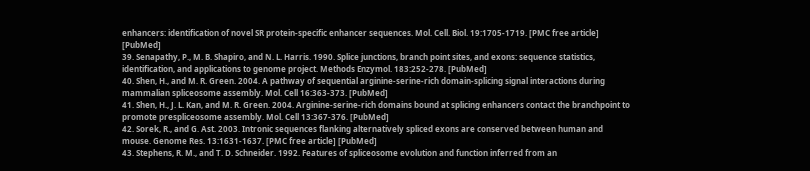enhancers: identification of novel SR protein-specific enhancer sequences. Mol. Cell. Biol. 19:1705-1719. [PMC free article] [PubMed]
39. Senapathy, P., M. B. Shapiro, and N. L. Harris. 1990. Splice junctions, branch point sites, and exons: sequence statistics, identification, and applications to genome project. Methods Enzymol. 183:252-278. [PubMed]
40. Shen, H., and M. R. Green. 2004. A pathway of sequential arginine-serine-rich domain-splicing signal interactions during mammalian spliceosome assembly. Mol. Cell 16:363-373. [PubMed]
41. Shen, H., J. L. Kan, and M. R. Green. 2004. Arginine-serine-rich domains bound at splicing enhancers contact the branchpoint to promote prespliceosome assembly. Mol. Cell 13:367-376. [PubMed]
42. Sorek, R., and G. Ast. 2003. Intronic sequences flanking alternatively spliced exons are conserved between human and mouse. Genome Res. 13:1631-1637. [PMC free article] [PubMed]
43. Stephens, R. M., and T. D. Schneider. 1992. Features of spliceosome evolution and function inferred from an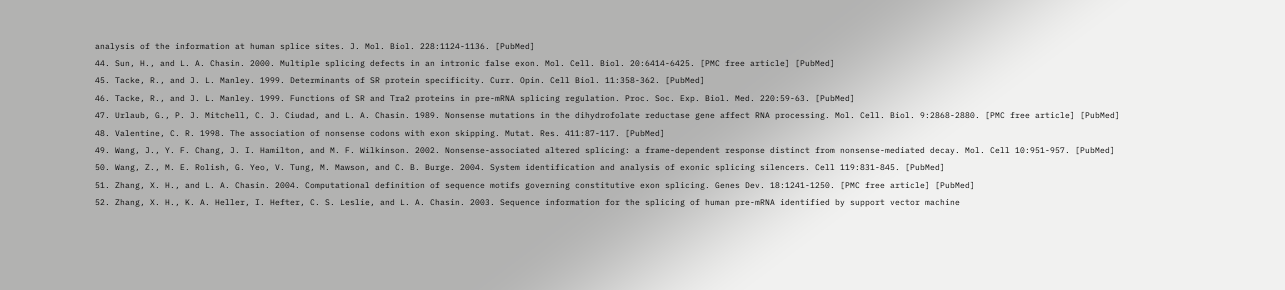analysis of the information at human splice sites. J. Mol. Biol. 228:1124-1136. [PubMed]
44. Sun, H., and L. A. Chasin. 2000. Multiple splicing defects in an intronic false exon. Mol. Cell. Biol. 20:6414-6425. [PMC free article] [PubMed]
45. Tacke, R., and J. L. Manley. 1999. Determinants of SR protein specificity. Curr. Opin. Cell Biol. 11:358-362. [PubMed]
46. Tacke, R., and J. L. Manley. 1999. Functions of SR and Tra2 proteins in pre-mRNA splicing regulation. Proc. Soc. Exp. Biol. Med. 220:59-63. [PubMed]
47. Urlaub, G., P. J. Mitchell, C. J. Ciudad, and L. A. Chasin. 1989. Nonsense mutations in the dihydrofolate reductase gene affect RNA processing. Mol. Cell. Biol. 9:2868-2880. [PMC free article] [PubMed]
48. Valentine, C. R. 1998. The association of nonsense codons with exon skipping. Mutat. Res. 411:87-117. [PubMed]
49. Wang, J., Y. F. Chang, J. I. Hamilton, and M. F. Wilkinson. 2002. Nonsense-associated altered splicing: a frame-dependent response distinct from nonsense-mediated decay. Mol. Cell 10:951-957. [PubMed]
50. Wang, Z., M. E. Rolish, G. Yeo, V. Tung, M. Mawson, and C. B. Burge. 2004. System identification and analysis of exonic splicing silencers. Cell 119:831-845. [PubMed]
51. Zhang, X. H., and L. A. Chasin. 2004. Computational definition of sequence motifs governing constitutive exon splicing. Genes Dev. 18:1241-1250. [PMC free article] [PubMed]
52. Zhang, X. H., K. A. Heller, I. Hefter, C. S. Leslie, and L. A. Chasin. 2003. Sequence information for the splicing of human pre-mRNA identified by support vector machine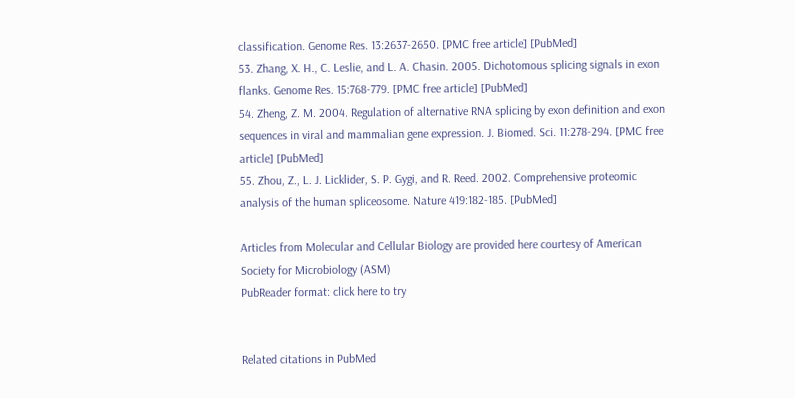classification. Genome Res. 13:2637-2650. [PMC free article] [PubMed]
53. Zhang, X. H., C. Leslie, and L. A. Chasin. 2005. Dichotomous splicing signals in exon flanks. Genome Res. 15:768-779. [PMC free article] [PubMed]
54. Zheng, Z. M. 2004. Regulation of alternative RNA splicing by exon definition and exon sequences in viral and mammalian gene expression. J. Biomed. Sci. 11:278-294. [PMC free article] [PubMed]
55. Zhou, Z., L. J. Licklider, S. P. Gygi, and R. Reed. 2002. Comprehensive proteomic analysis of the human spliceosome. Nature 419:182-185. [PubMed]

Articles from Molecular and Cellular Biology are provided here courtesy of American Society for Microbiology (ASM)
PubReader format: click here to try


Related citations in PubMed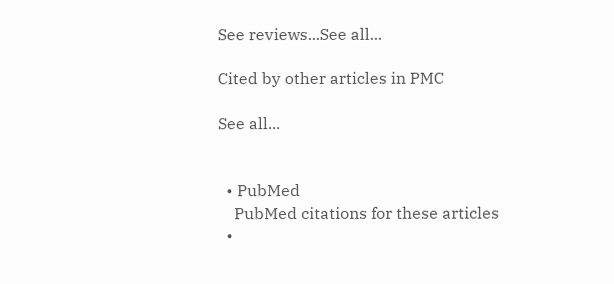See reviews...See all...

Cited by other articles in PMC

See all...


  • PubMed
    PubMed citations for these articles
  •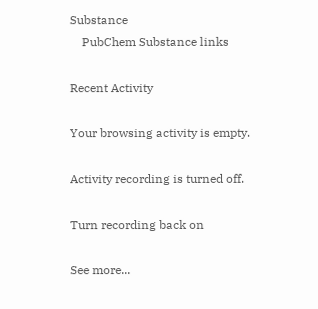Substance
    PubChem Substance links

Recent Activity

Your browsing activity is empty.

Activity recording is turned off.

Turn recording back on

See more...